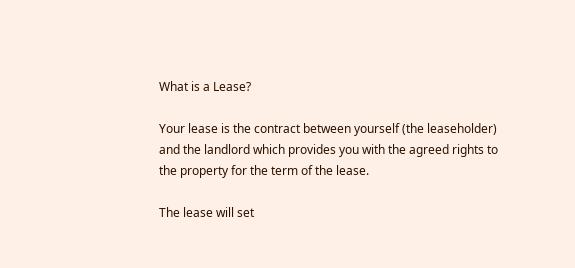What is a Lease?

Your lease is the contract between yourself (the leaseholder) and the landlord which provides you with the agreed rights to the property for the term of the lease.

The lease will set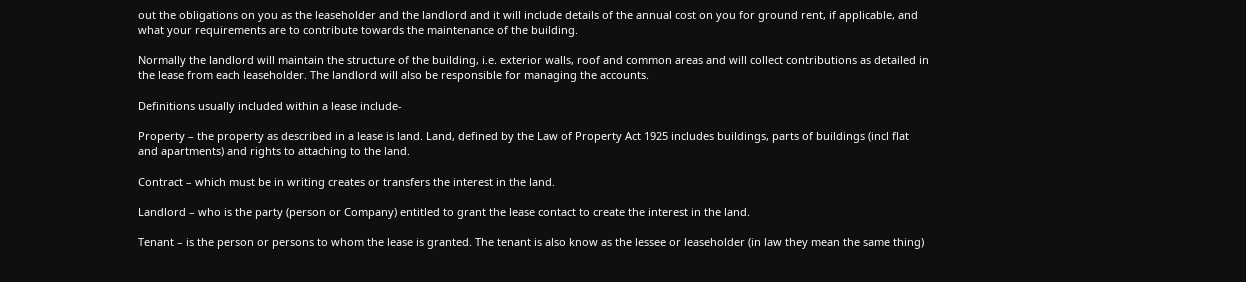out the obligations on you as the leaseholder and the landlord and it will include details of the annual cost on you for ground rent, if applicable, and what your requirements are to contribute towards the maintenance of the building.

Normally the landlord will maintain the structure of the building, i.e. exterior walls, roof and common areas and will collect contributions as detailed in the lease from each leaseholder. The landlord will also be responsible for managing the accounts.

Definitions usually included within a lease include-

Property – the property as described in a lease is land. Land, defined by the Law of Property Act 1925 includes buildings, parts of buildings (incl flat and apartments) and rights to attaching to the land.

Contract – which must be in writing creates or transfers the interest in the land.

Landlord – who is the party (person or Company) entitled to grant the lease contact to create the interest in the land.

Tenant – is the person or persons to whom the lease is granted. The tenant is also know as the lessee or leaseholder (in law they mean the same thing)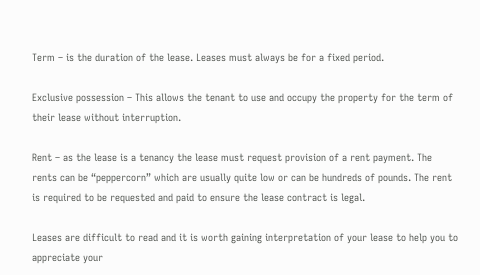Term – is the duration of the lease. Leases must always be for a fixed period.

Exclusive possession – This allows the tenant to use and occupy the property for the term of their lease without interruption.

Rent – as the lease is a tenancy the lease must request provision of a rent payment. The rents can be “peppercorn” which are usually quite low or can be hundreds of pounds. The rent is required to be requested and paid to ensure the lease contract is legal.

Leases are difficult to read and it is worth gaining interpretation of your lease to help you to appreciate your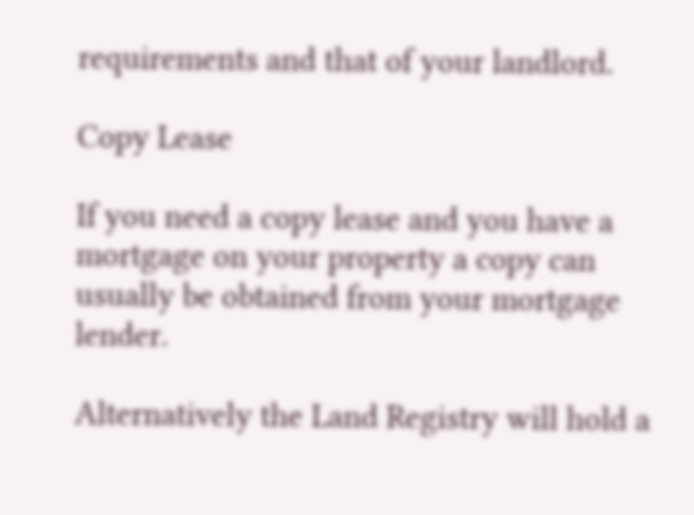requirements and that of your landlord.

Copy Lease

If you need a copy lease and you have a mortgage on your property a copy can usually be obtained from your mortgage lender.

Alternatively the Land Registry will hold a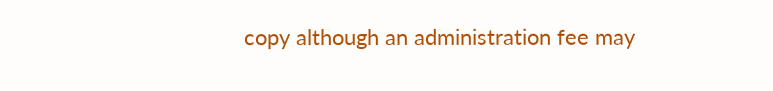copy although an administration fee may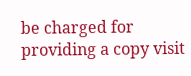be charged for providing a copy visit